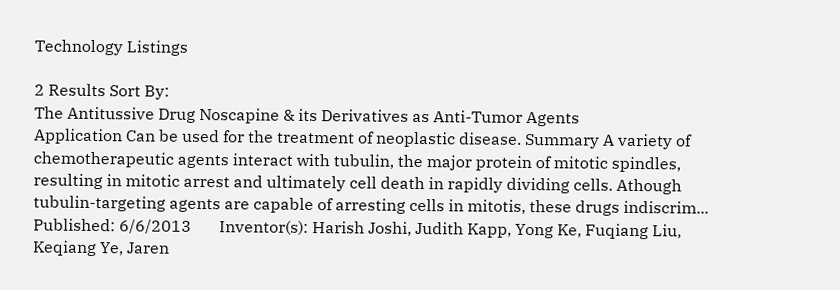Technology Listings

2 Results Sort By:
The Antitussive Drug Noscapine & its Derivatives as Anti-Tumor Agents
Application Can be used for the treatment of neoplastic disease. Summary A variety of chemotherapeutic agents interact with tubulin, the major protein of mitotic spindles, resulting in mitotic arrest and ultimately cell death in rapidly dividing cells. Athough tubulin-targeting agents are capable of arresting cells in mitotis, these drugs indiscrim...
Published: 6/6/2013       Inventor(s): Harish Joshi, Judith Kapp, Yong Ke, Fuqiang Liu, Keqiang Ye, Jaren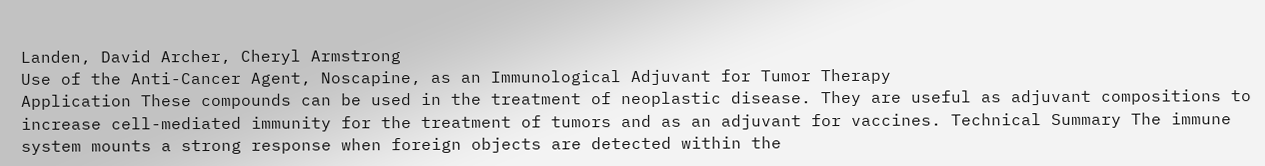Landen, David Archer, Cheryl Armstrong
Use of the Anti-Cancer Agent, Noscapine, as an Immunological Adjuvant for Tumor Therapy
Application These compounds can be used in the treatment of neoplastic disease. They are useful as adjuvant compositions to increase cell-mediated immunity for the treatment of tumors and as an adjuvant for vaccines. Technical Summary The immune system mounts a strong response when foreign objects are detected within the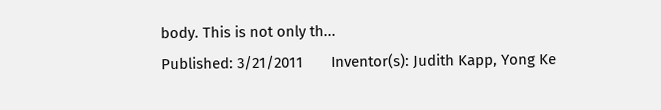body. This is not only th...
Published: 3/21/2011       Inventor(s): Judith Kapp, Yong Ke